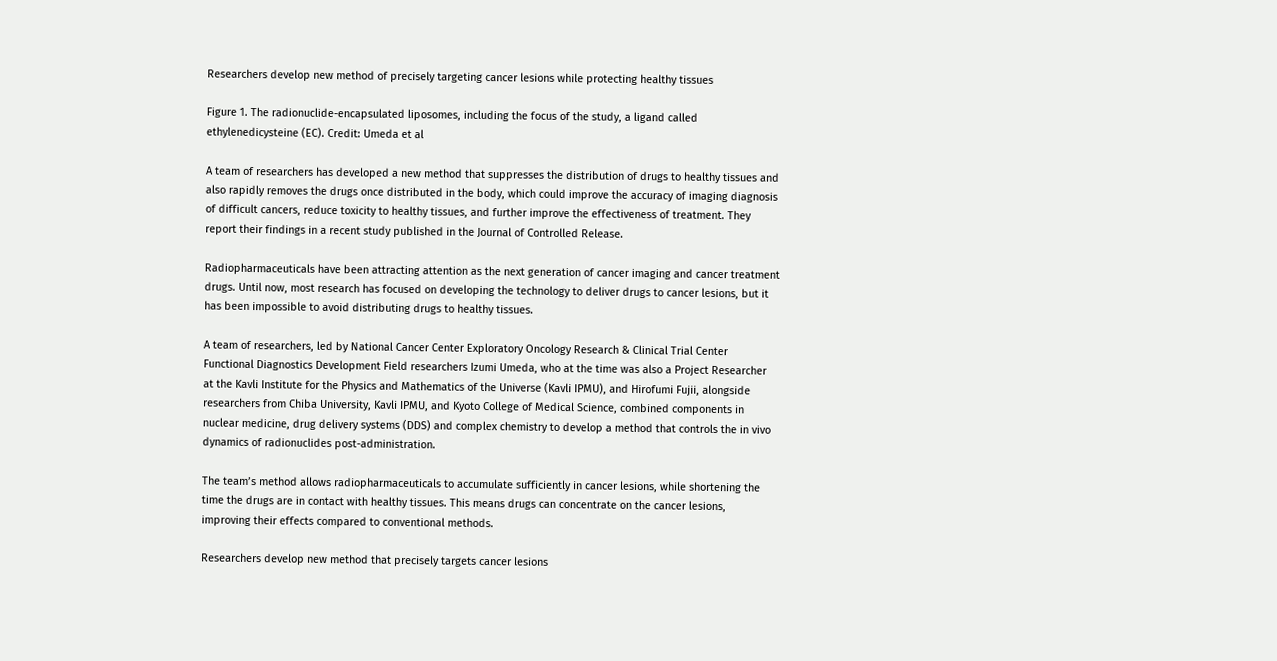Researchers develop new method of precisely targeting cancer lesions while protecting healthy tissues

Figure 1. The radionuclide-encapsulated liposomes, including the focus of the study, a ligand called ethylenedicysteine (EC). Credit: Umeda et al

A team of researchers has developed a new method that suppresses the distribution of drugs to healthy tissues and also rapidly removes the drugs once distributed in the body, which could improve the accuracy of imaging diagnosis of difficult cancers, reduce toxicity to healthy tissues, and further improve the effectiveness of treatment. They report their findings in a recent study published in the Journal of Controlled Release.

Radiopharmaceuticals have been attracting attention as the next generation of cancer imaging and cancer treatment drugs. Until now, most research has focused on developing the technology to deliver drugs to cancer lesions, but it has been impossible to avoid distributing drugs to healthy tissues.

A team of researchers, led by National Cancer Center Exploratory Oncology Research & Clinical Trial Center Functional Diagnostics Development Field researchers Izumi Umeda, who at the time was also a Project Researcher at the Kavli Institute for the Physics and Mathematics of the Universe (Kavli IPMU), and Hirofumi Fujii, alongside researchers from Chiba University, Kavli IPMU, and Kyoto College of Medical Science, combined components in nuclear medicine, drug delivery systems (DDS) and complex chemistry to develop a method that controls the in vivo dynamics of radionuclides post-administration.

The team’s method allows radiopharmaceuticals to accumulate sufficiently in cancer lesions, while shortening the time the drugs are in contact with healthy tissues. This means drugs can concentrate on the cancer lesions, improving their effects compared to conventional methods.

Researchers develop new method that precisely targets cancer lesions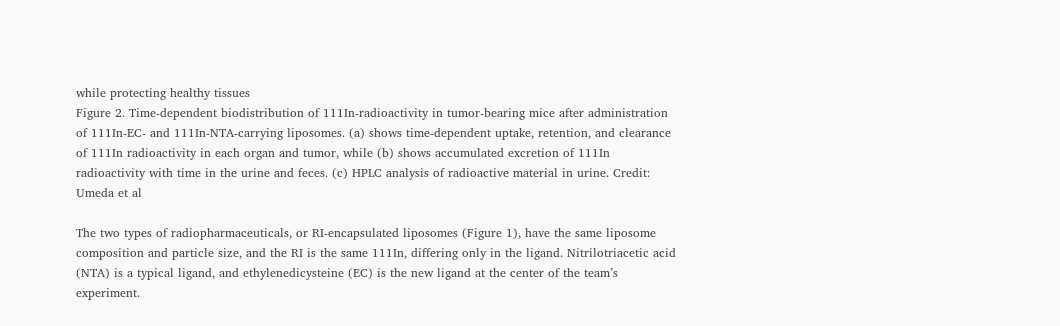while protecting healthy tissues
Figure 2. Time-dependent biodistribution of 111In-radioactivity in tumor-bearing mice after administration of 111In-EC- and 111In-NTA-carrying liposomes. (a) shows time-dependent uptake, retention, and clearance of 111In radioactivity in each organ and tumor, while (b) shows accumulated excretion of 111In radioactivity with time in the urine and feces. (c) HPLC analysis of radioactive material in urine. Credit: Umeda et al

The two types of radiopharmaceuticals, or RI-encapsulated liposomes (Figure 1), have the same liposome composition and particle size, and the RI is the same 111In, differing only in the ligand. Nitrilotriacetic acid (NTA) is a typical ligand, and ethylenedicysteine (EC) is the new ligand at the center of the team’s experiment.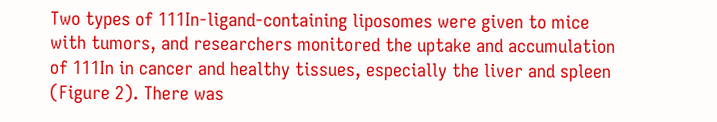Two types of 111In-ligand-containing liposomes were given to mice with tumors, and researchers monitored the uptake and accumulation of 111In in cancer and healthy tissues, especially the liver and spleen (Figure 2). There was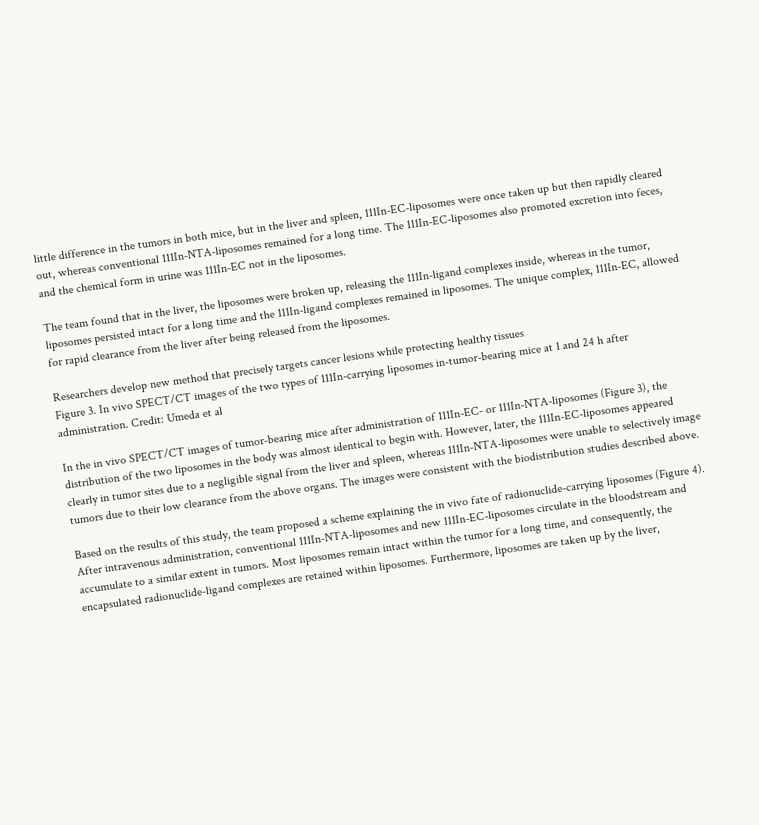little difference in the tumors in both mice, but in the liver and spleen, 111In-EC-liposomes were once taken up but then rapidly cleared out, whereas conventional 111In-NTA-liposomes remained for a long time. The 111In-EC-liposomes also promoted excretion into feces, and the chemical form in urine was 111In-EC not in the liposomes.

The team found that in the liver, the liposomes were broken up, releasing the 111In-ligand complexes inside, whereas in the tumor, liposomes persisted intact for a long time and the 111In-ligand complexes remained in liposomes. The unique complex, 111In-EC, allowed for rapid clearance from the liver after being released from the liposomes.

Researchers develop new method that precisely targets cancer lesions while protecting healthy tissues
Figure 3. In vivo SPECT/CT images of the two types of 111In-carrying liposomes in-tumor-bearing mice at 1 and 24 h after administration. Credit: Umeda et al

In the in vivo SPECT/CT images of tumor-bearing mice after administration of 111In-EC- or 111In-NTA-liposomes (Figure 3), the distribution of the two liposomes in the body was almost identical to begin with. However, later, the 111In-EC-liposomes appeared clearly in tumor sites due to a negligible signal from the liver and spleen, whereas 111In-NTA-liposomes were unable to selectively image tumors due to their low clearance from the above organs. The images were consistent with the biodistribution studies described above.

Based on the results of this study, the team proposed a scheme explaining the in vivo fate of radionuclide-carrying liposomes (Figure 4). After intravenous administration, conventional 111In-NTA-liposomes and new 111In-EC-liposomes circulate in the bloodstream and accumulate to a similar extent in tumors. Most liposomes remain intact within the tumor for a long time, and consequently, the encapsulated radionuclide-ligand complexes are retained within liposomes. Furthermore, liposomes are taken up by the liver,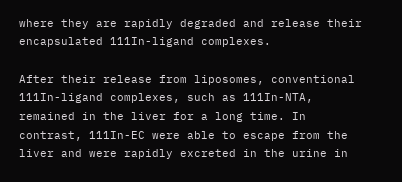where they are rapidly degraded and release their encapsulated 111In-ligand complexes.

After their release from liposomes, conventional 111In-ligand complexes, such as 111In-NTA, remained in the liver for a long time. In contrast, 111In-EC were able to escape from the liver and were rapidly excreted in the urine in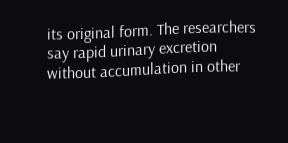its original form. The researchers say rapid urinary excretion without accumulation in other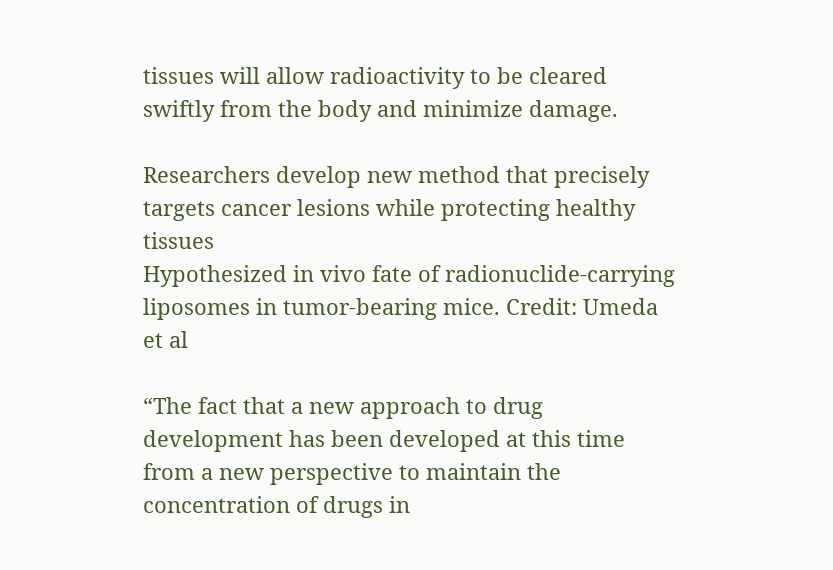tissues will allow radioactivity to be cleared swiftly from the body and minimize damage.

Researchers develop new method that precisely targets cancer lesions while protecting healthy tissues
Hypothesized in vivo fate of radionuclide-carrying liposomes in tumor-bearing mice. Credit: Umeda et al

“The fact that a new approach to drug development has been developed at this time from a new perspective to maintain the concentration of drugs in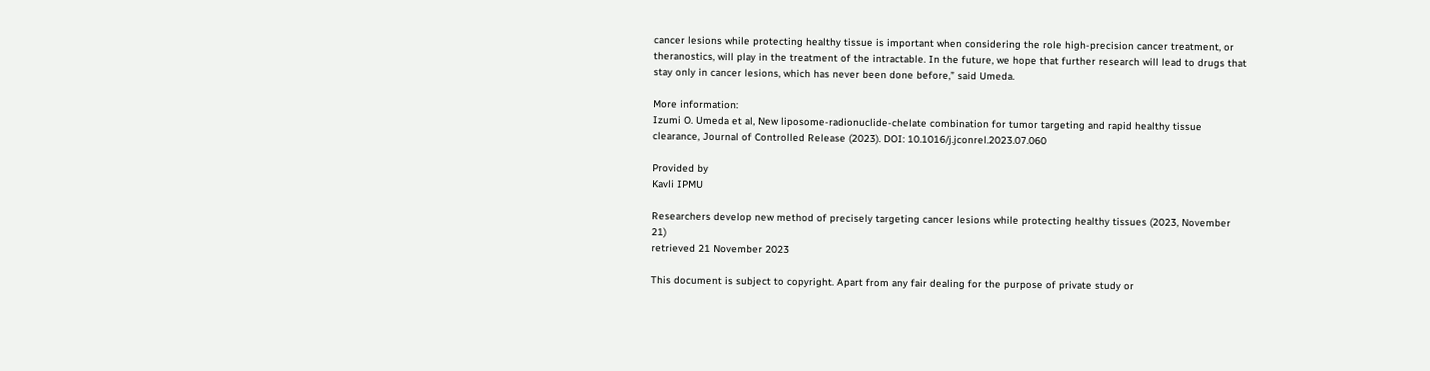cancer lesions while protecting healthy tissue is important when considering the role high-precision cancer treatment, or theranostics, will play in the treatment of the intractable. In the future, we hope that further research will lead to drugs that stay only in cancer lesions, which has never been done before,” said Umeda.

More information:
Izumi O. Umeda et al, New liposome-radionuclide-chelate combination for tumor targeting and rapid healthy tissue clearance, Journal of Controlled Release (2023). DOI: 10.1016/j.jconrel.2023.07.060

Provided by
Kavli IPMU

Researchers develop new method of precisely targeting cancer lesions while protecting healthy tissues (2023, November 21)
retrieved 21 November 2023

This document is subject to copyright. Apart from any fair dealing for the purpose of private study or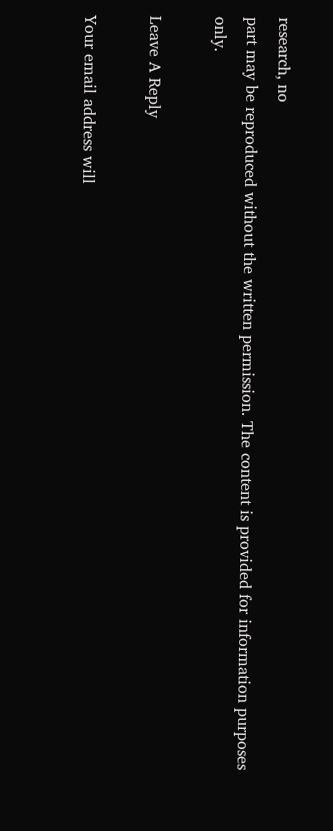research, no
part may be reproduced without the written permission. The content is provided for information purposes only.

Leave A Reply

Your email address will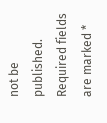not be published. Required fields are marked *